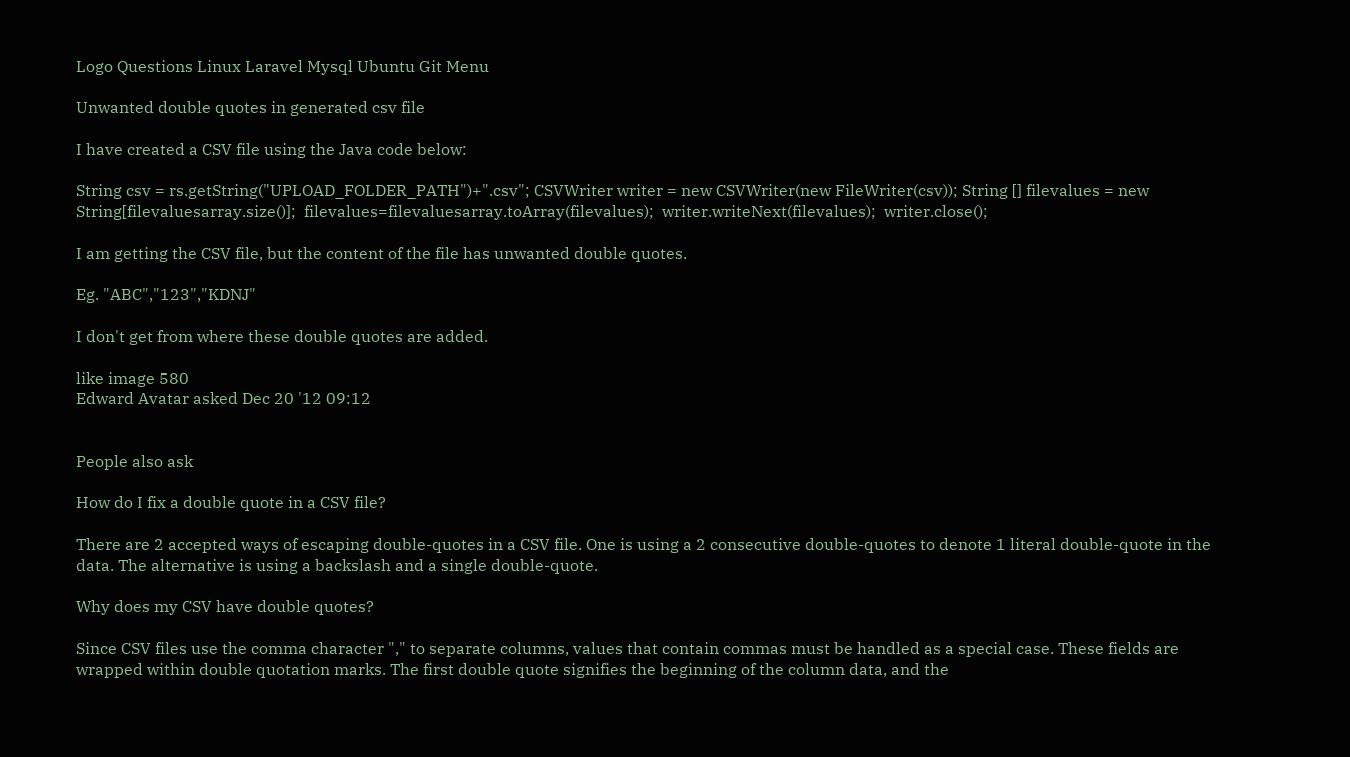Logo Questions Linux Laravel Mysql Ubuntu Git Menu

Unwanted double quotes in generated csv file

I have created a CSV file using the Java code below:

String csv = rs.getString("UPLOAD_FOLDER_PATH")+".csv"; CSVWriter writer = new CSVWriter(new FileWriter(csv)); String [] filevalues = new String[filevaluesarray.size()];  filevalues=filevaluesarray.toArray(filevalues);  writer.writeNext(filevalues);  writer.close();

I am getting the CSV file, but the content of the file has unwanted double quotes.

Eg. "ABC","123","KDNJ"

I don't get from where these double quotes are added.

like image 580
Edward Avatar asked Dec 20 '12 09:12


People also ask

How do I fix a double quote in a CSV file?

There are 2 accepted ways of escaping double-quotes in a CSV file. One is using a 2 consecutive double-quotes to denote 1 literal double-quote in the data. The alternative is using a backslash and a single double-quote.

Why does my CSV have double quotes?

Since CSV files use the comma character "," to separate columns, values that contain commas must be handled as a special case. These fields are wrapped within double quotation marks. The first double quote signifies the beginning of the column data, and the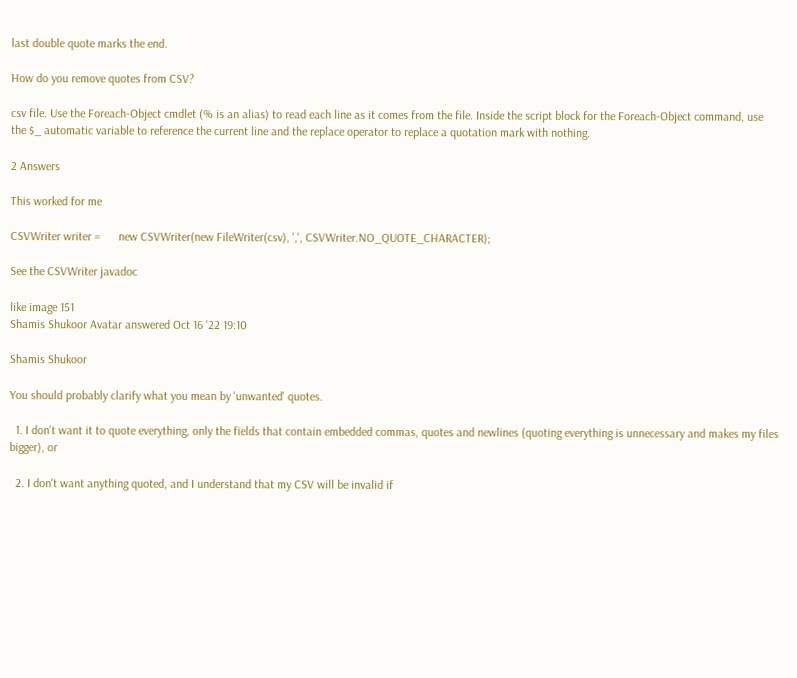last double quote marks the end.

How do you remove quotes from CSV?

csv file. Use the Foreach-Object cmdlet (% is an alias) to read each line as it comes from the file. Inside the script block for the Foreach-Object command, use the $_ automatic variable to reference the current line and the replace operator to replace a quotation mark with nothing.

2 Answers

This worked for me

CSVWriter writer =      new CSVWriter(new FileWriter(csv), ',', CSVWriter.NO_QUOTE_CHARACTER);

See the CSVWriter javadoc

like image 151
Shamis Shukoor Avatar answered Oct 16 '22 19:10

Shamis Shukoor

You should probably clarify what you mean by 'unwanted' quotes.

  1. I don't want it to quote everything, only the fields that contain embedded commas, quotes and newlines (quoting everything is unnecessary and makes my files bigger), or

  2. I don't want anything quoted, and I understand that my CSV will be invalid if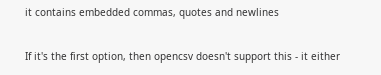it contains embedded commas, quotes and newlines

If it's the first option, then opencsv doesn't support this - it either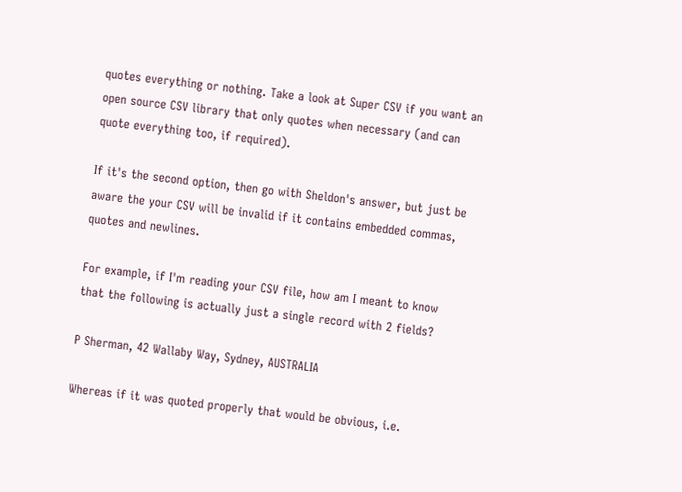quotes everything or nothing. Take a look at Super CSV if you want an open source CSV library that only quotes when necessary (and can quote everything too, if required).

If it's the second option, then go with Sheldon's answer, but just be aware the your CSV will be invalid if it contains embedded commas, quotes and newlines.

For example, if I'm reading your CSV file, how am I meant to know that the following is actually just a single record with 2 fields?

P Sherman, 42 Wallaby Way, Sydney, AUSTRALIA

Whereas if it was quoted properly that would be obvious, i.e.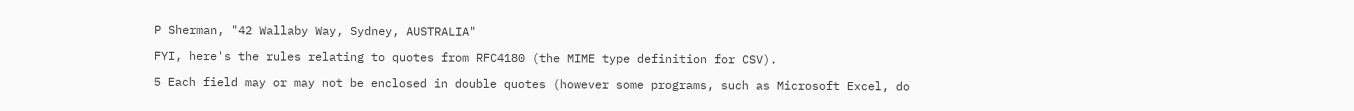P Sherman, "42 Wallaby Way, Sydney, AUSTRALIA"

FYI, here's the rules relating to quotes from RFC4180 (the MIME type definition for CSV).

5 Each field may or may not be enclosed in double quotes (however some programs, such as Microsoft Excel, do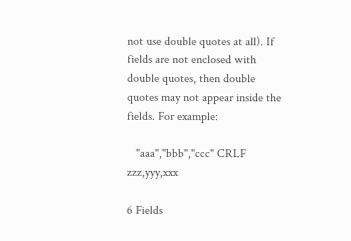not use double quotes at all). If fields are not enclosed with double quotes, then double quotes may not appear inside the fields. For example:

   "aaa","bbb","ccc" CRLF    zzz,yyy,xxx

6 Fields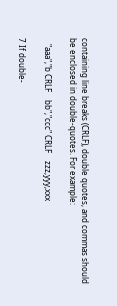containing line breaks (CRLF), double quotes, and commas should be enclosed in double-quotes. For example:

   "aaa","b CRLF    bb","ccc" CRLF    zzz,yyy,xxx

7 If double-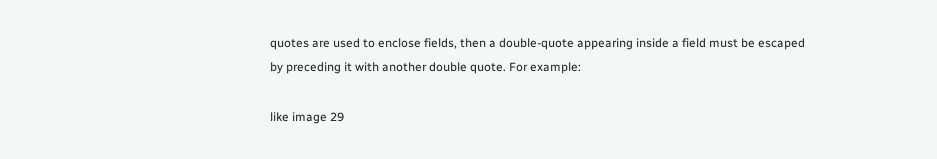quotes are used to enclose fields, then a double-quote appearing inside a field must be escaped by preceding it with another double quote. For example:

like image 29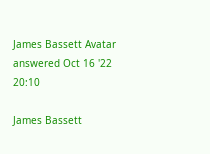James Bassett Avatar answered Oct 16 '22 20:10

James Bassett